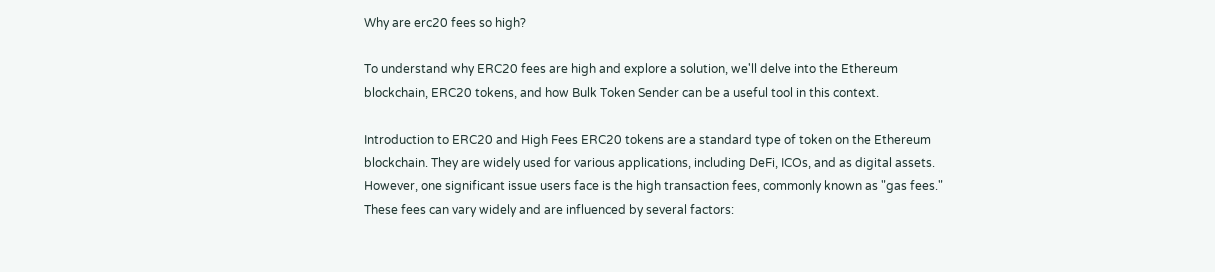Why are erc20 fees so high?

To understand why ERC20 fees are high and explore a solution, we'll delve into the Ethereum blockchain, ERC20 tokens, and how Bulk Token Sender can be a useful tool in this context.

Introduction to ERC20 and High Fees ERC20 tokens are a standard type of token on the Ethereum blockchain. They are widely used for various applications, including DeFi, ICOs, and as digital assets. However, one significant issue users face is the high transaction fees, commonly known as "gas fees." These fees can vary widely and are influenced by several factors: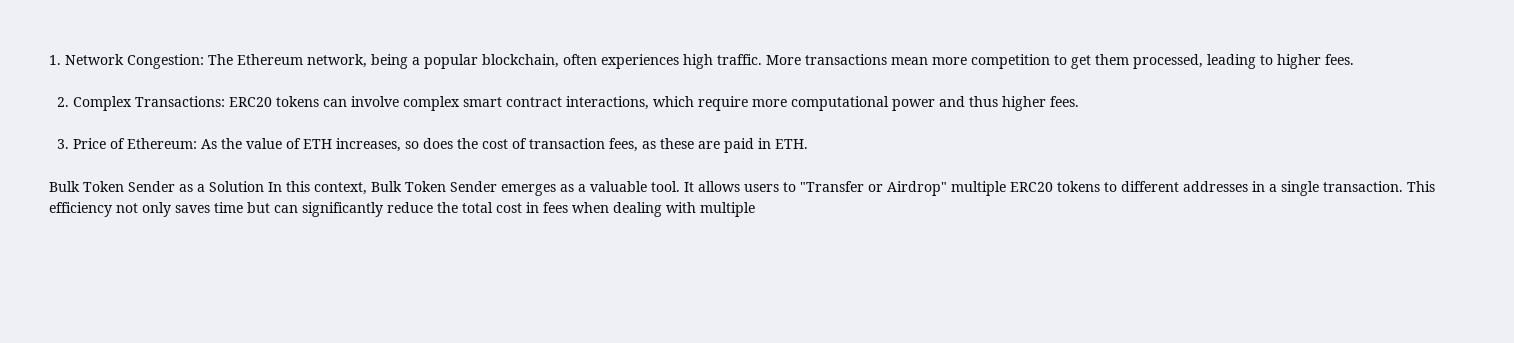1. Network Congestion: The Ethereum network, being a popular blockchain, often experiences high traffic. More transactions mean more competition to get them processed, leading to higher fees.

  2. Complex Transactions: ERC20 tokens can involve complex smart contract interactions, which require more computational power and thus higher fees.

  3. Price of Ethereum: As the value of ETH increases, so does the cost of transaction fees, as these are paid in ETH.

Bulk Token Sender as a Solution In this context, Bulk Token Sender emerges as a valuable tool. It allows users to "Transfer or Airdrop" multiple ERC20 tokens to different addresses in a single transaction. This efficiency not only saves time but can significantly reduce the total cost in fees when dealing with multiple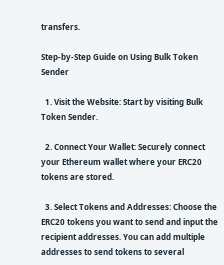transfers.

Step-by-Step Guide on Using Bulk Token Sender

  1. Visit the Website: Start by visiting Bulk Token Sender.

  2. Connect Your Wallet: Securely connect your Ethereum wallet where your ERC20 tokens are stored.

  3. Select Tokens and Addresses: Choose the ERC20 tokens you want to send and input the recipient addresses. You can add multiple addresses to send tokens to several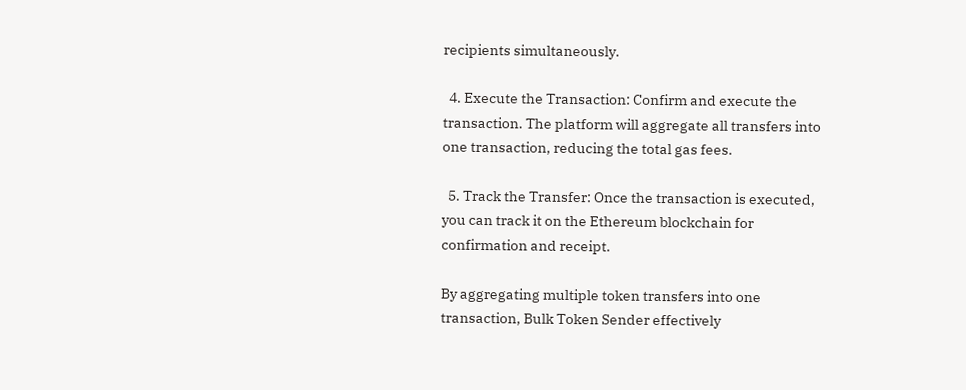recipients simultaneously.

  4. Execute the Transaction: Confirm and execute the transaction. The platform will aggregate all transfers into one transaction, reducing the total gas fees.

  5. Track the Transfer: Once the transaction is executed, you can track it on the Ethereum blockchain for confirmation and receipt.

By aggregating multiple token transfers into one transaction, Bulk Token Sender effectively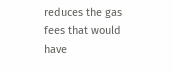reduces the gas fees that would have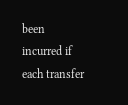been incurred if each transfer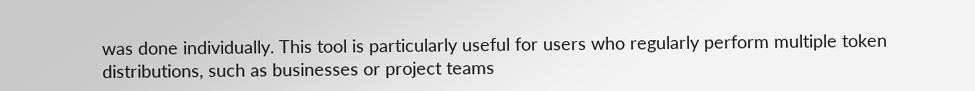was done individually. This tool is particularly useful for users who regularly perform multiple token distributions, such as businesses or project teams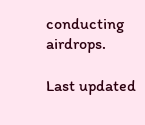conducting airdrops.

Last updated